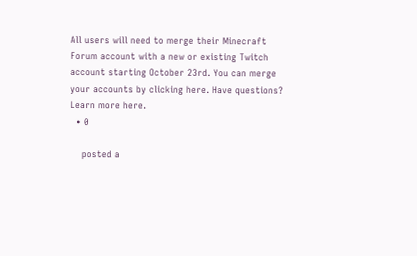All users will need to merge their Minecraft Forum account with a new or existing Twitch account starting October 23rd. You can merge your accounts by clicking here. Have questions? Learn more here.
  • 0

    posted a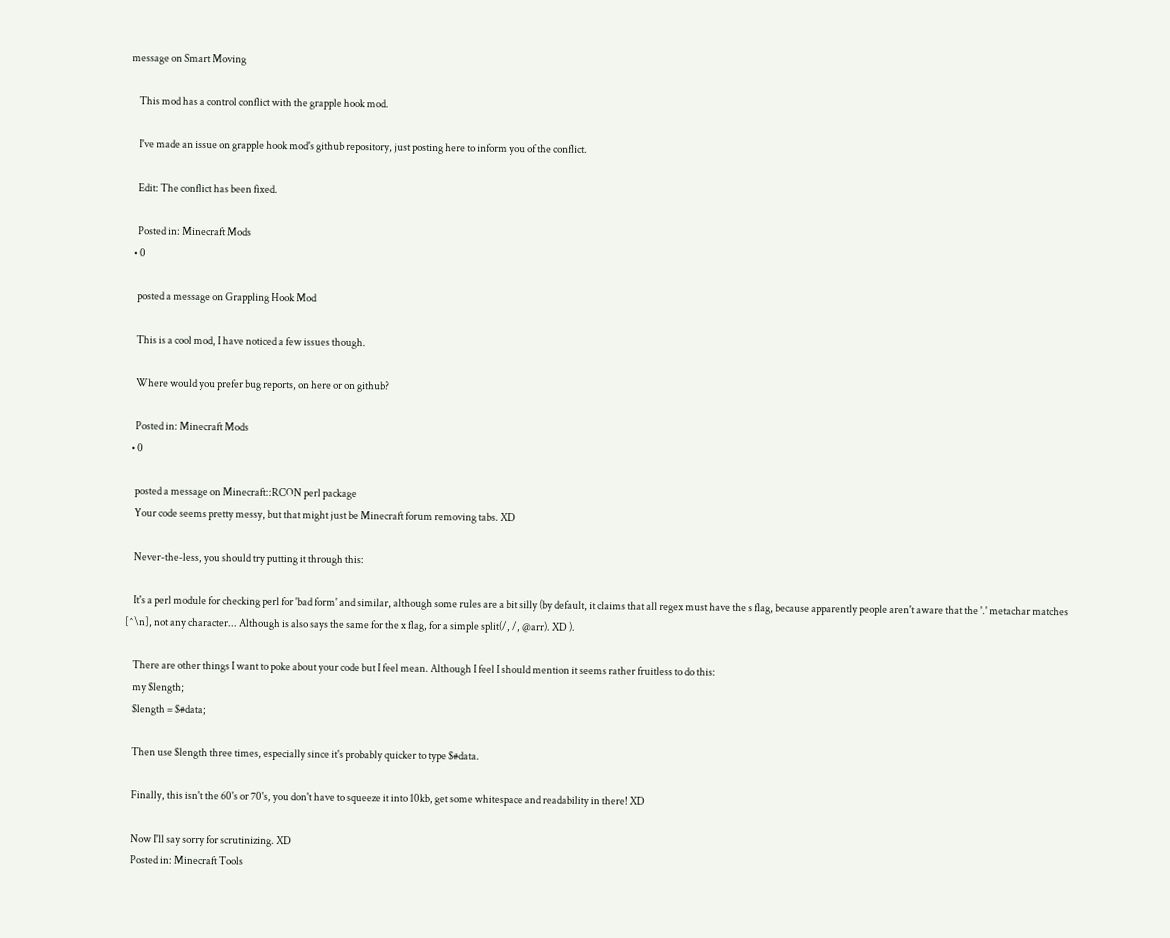message on Smart Moving

    This mod has a control conflict with the grapple hook mod.

    I've made an issue on grapple hook mod's github repository, just posting here to inform you of the conflict.

    Edit: The conflict has been fixed.

    Posted in: Minecraft Mods
  • 0

    posted a message on Grappling Hook Mod

    This is a cool mod, I have noticed a few issues though.

    Where would you prefer bug reports, on here or on github?

    Posted in: Minecraft Mods
  • 0

    posted a message on Minecraft::RCON perl package
    Your code seems pretty messy, but that might just be Minecraft forum removing tabs. XD

    Never-the-less, you should try putting it through this:

    It's a perl module for checking perl for 'bad form' and similar, although some rules are a bit silly (by default, it claims that all regex must have the s flag, because apparently people aren't aware that the '.' metachar matches [^\n], not any character... Although is also says the same for the x flag, for a simple split(/, /, @arr). XD ).

    There are other things I want to poke about your code but I feel mean. Although I feel I should mention it seems rather fruitless to do this:
    my $length;
    $length = $#data;

    Then use $length three times, especially since it's probably quicker to type $#data.

    Finally, this isn't the 60's or 70's, you don't have to squeeze it into 10kb, get some whitespace and readability in there! XD

    Now I'll say sorry for scrutinizing. XD
    Posted in: Minecraft Tools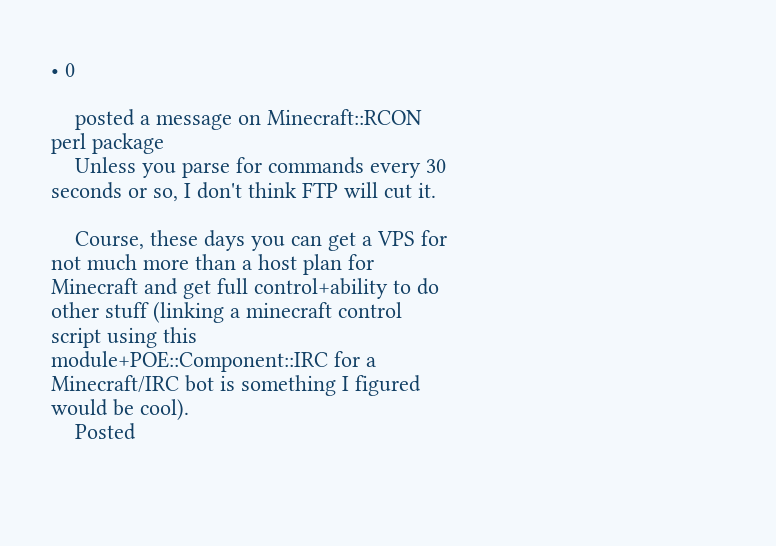• 0

    posted a message on Minecraft::RCON perl package
    Unless you parse for commands every 30 seconds or so, I don't think FTP will cut it.

    Course, these days you can get a VPS for not much more than a host plan for Minecraft and get full control+ability to do other stuff (linking a minecraft control script using this module+POE::Component::IRC for a Minecraft/IRC bot is something I figured would be cool).
    Posted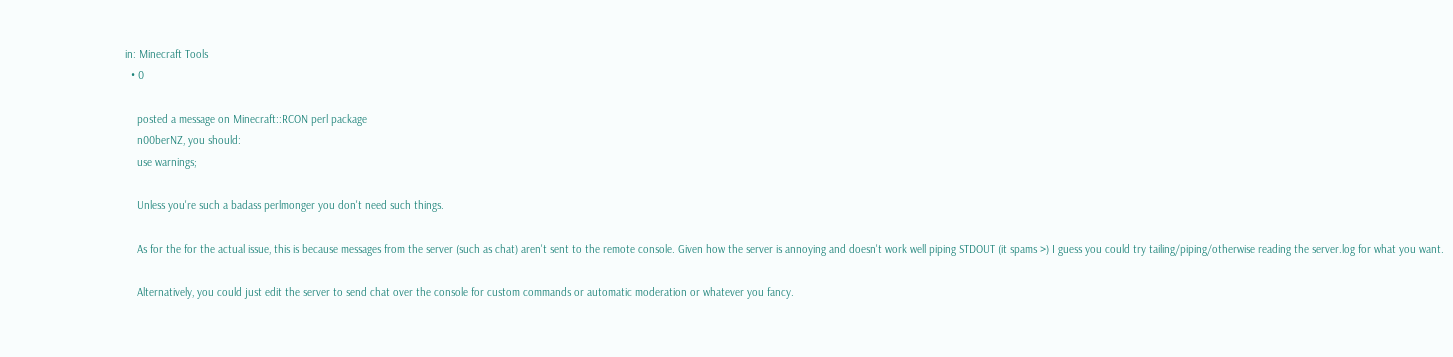in: Minecraft Tools
  • 0

    posted a message on Minecraft::RCON perl package
    n00berNZ, you should:
    use warnings;

    Unless you're such a badass perlmonger you don't need such things.

    As for the for the actual issue, this is because messages from the server (such as chat) aren't sent to the remote console. Given how the server is annoying and doesn't work well piping STDOUT (it spams >) I guess you could try tailing/piping/otherwise reading the server.log for what you want.

    Alternatively, you could just edit the server to send chat over the console for custom commands or automatic moderation or whatever you fancy.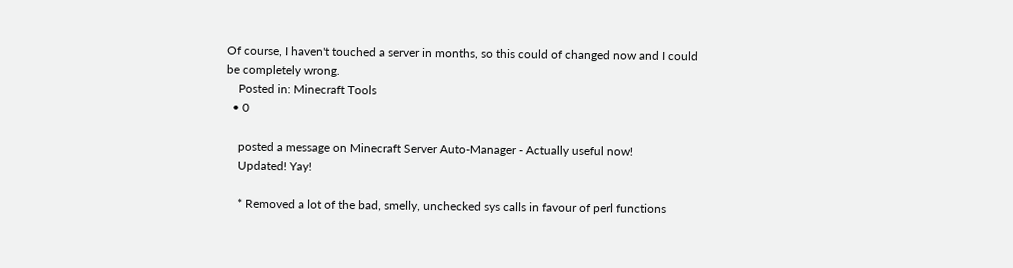Of course, I haven't touched a server in months, so this could of changed now and I could be completely wrong.
    Posted in: Minecraft Tools
  • 0

    posted a message on Minecraft Server Auto-Manager - Actually useful now!
    Updated! Yay!

    * Removed a lot of the bad, smelly, unchecked sys calls in favour of perl functions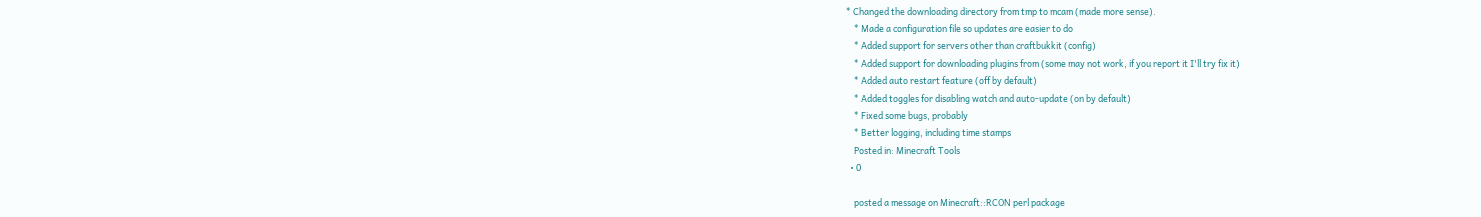* Changed the downloading directory from tmp to mcam (made more sense).
    * Made a configuration file so updates are easier to do
    * Added support for servers other than craftbukkit (config)
    * Added support for downloading plugins from (some may not work, if you report it I'll try fix it)
    * Added auto restart feature (off by default)
    * Added toggles for disabling watch and auto-update (on by default)
    * Fixed some bugs, probably
    * Better logging, including time stamps
    Posted in: Minecraft Tools
  • 0

    posted a message on Minecraft::RCON perl package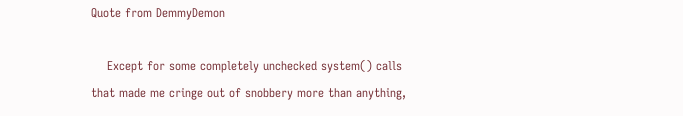Quote from DemmyDemon

    Except for some completely unchecked system() calls that made me cringe out of snobbery more than anything,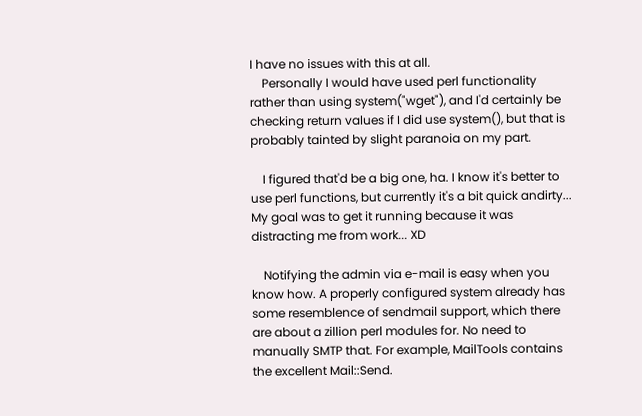I have no issues with this at all.
    Personally I would have used perl functionality rather than using system("wget"), and I'd certainly be checking return values if I did use system(), but that is probably tainted by slight paranoia on my part.

    I figured that'd be a big one, ha. I know it's better to use perl functions, but currently it's a bit quick andirty... My goal was to get it running because it was distracting me from work... XD

    Notifying the admin via e-mail is easy when you know how. A properly configured system already has some resemblence of sendmail support, which there are about a zillion perl modules for. No need to manually SMTP that. For example, MailTools contains the excellent Mail::Send.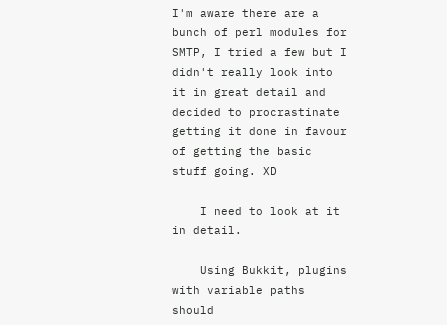I'm aware there are a bunch of perl modules for SMTP, I tried a few but I didn't really look into it in great detail and decided to procrastinate getting it done in favour of getting the basic stuff going. XD

    I need to look at it in detail.

    Using Bukkit, plugins with variable paths should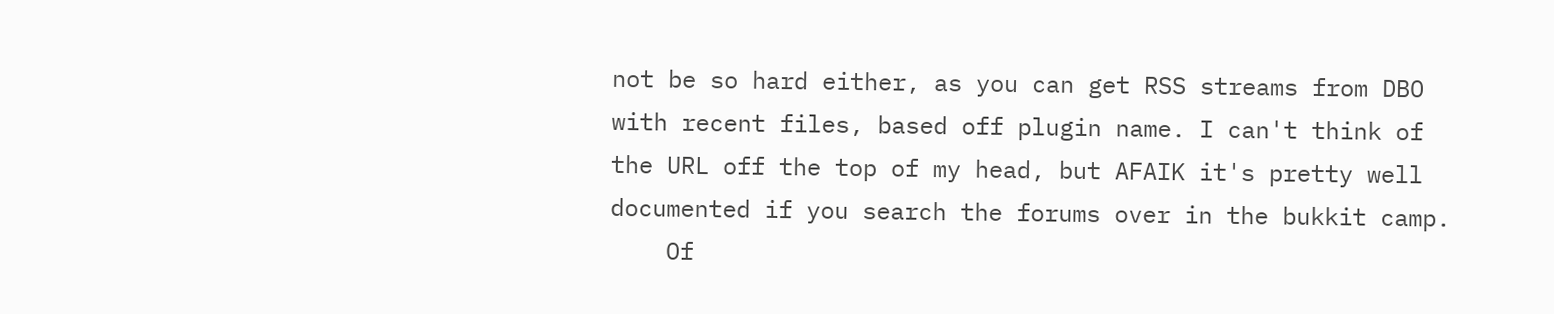not be so hard either, as you can get RSS streams from DBO with recent files, based off plugin name. I can't think of the URL off the top of my head, but AFAIK it's pretty well documented if you search the forums over in the bukkit camp.
    Of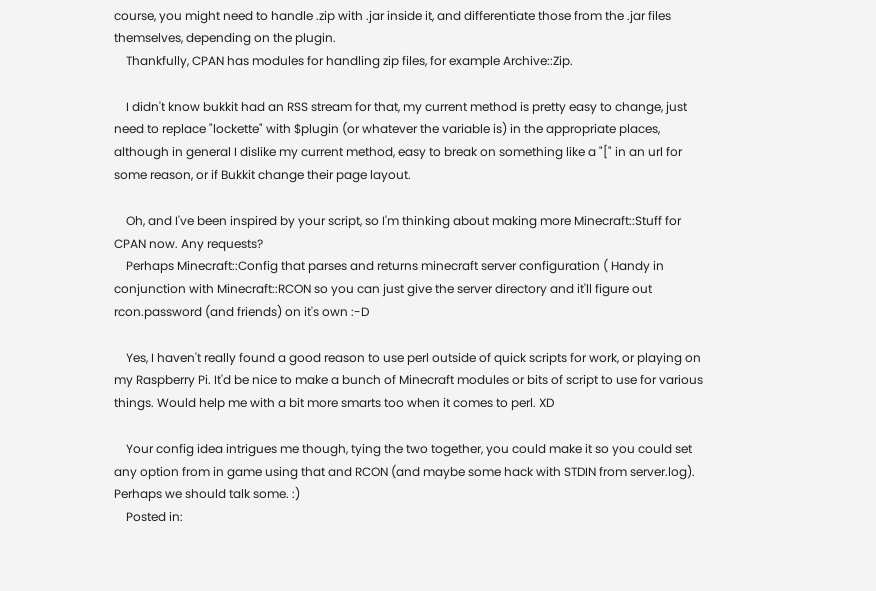course, you might need to handle .zip with .jar inside it, and differentiate those from the .jar files themselves, depending on the plugin.
    Thankfully, CPAN has modules for handling zip files, for example Archive::Zip.

    I didn't know bukkit had an RSS stream for that, my current method is pretty easy to change, just need to replace "lockette" with $plugin (or whatever the variable is) in the appropriate places, although in general I dislike my current method, easy to break on something like a "[" in an url for some reason, or if Bukkit change their page layout.

    Oh, and I've been inspired by your script, so I'm thinking about making more Minecraft::Stuff for CPAN now. Any requests?
    Perhaps Minecraft::Config that parses and returns minecraft server configuration ( Handy in conjunction with Minecraft::RCON so you can just give the server directory and it'll figure out rcon.password (and friends) on it's own :-D

    Yes, I haven't really found a good reason to use perl outside of quick scripts for work, or playing on my Raspberry Pi. It'd be nice to make a bunch of Minecraft modules or bits of script to use for various things. Would help me with a bit more smarts too when it comes to perl. XD

    Your config idea intrigues me though, tying the two together, you could make it so you could set any option from in game using that and RCON (and maybe some hack with STDIN from server.log). Perhaps we should talk some. :)
    Posted in: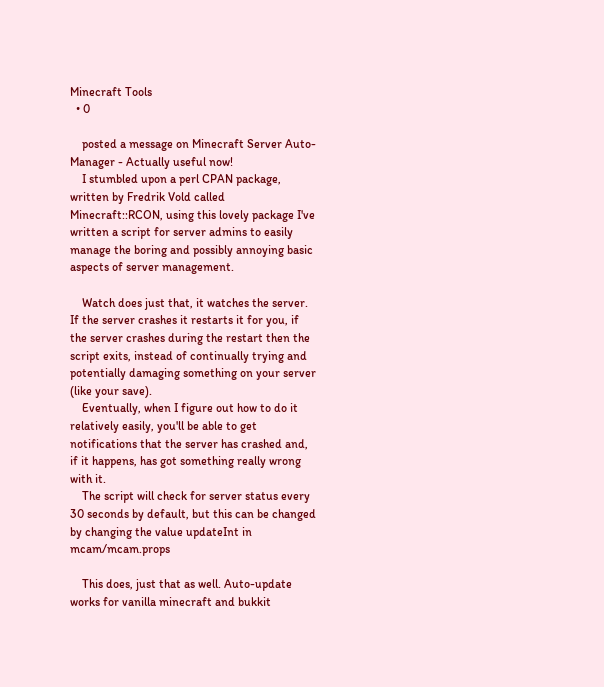Minecraft Tools
  • 0

    posted a message on Minecraft Server Auto-Manager - Actually useful now!
    I stumbled upon a perl CPAN package, written by Fredrik Vold called Minecraft::RCON, using this lovely package I've written a script for server admins to easily manage the boring and possibly annoying basic aspects of server management.

    Watch does just that, it watches the server. If the server crashes it restarts it for you, if the server crashes during the restart then the script exits, instead of continually trying and potentially damaging something on your server (like your save).
    Eventually, when I figure out how to do it relatively easily, you'll be able to get notifications that the server has crashed and, if it happens, has got something really wrong with it.
    The script will check for server status every 30 seconds by default, but this can be changed by changing the value updateInt in mcam/mcam.props

    This does, just that as well. Auto-update works for vanilla minecraft and bukkit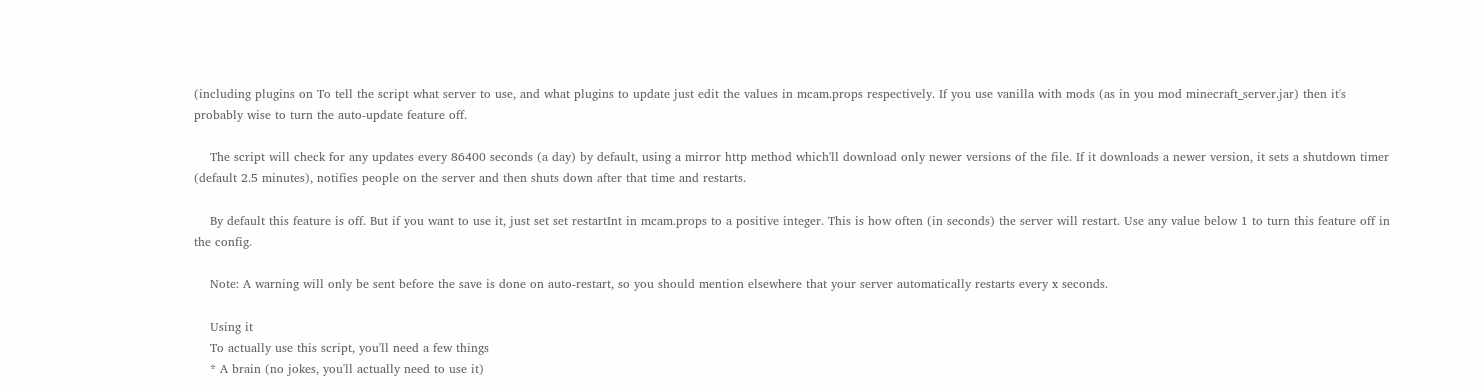(including plugins on To tell the script what server to use, and what plugins to update just edit the values in mcam.props respectively. If you use vanilla with mods (as in you mod minecraft_server.jar) then it's probably wise to turn the auto-update feature off.

    The script will check for any updates every 86400 seconds (a day) by default, using a mirror http method which'll download only newer versions of the file. If it downloads a newer version, it sets a shutdown timer (default 2.5 minutes), notifies people on the server and then shuts down after that time and restarts.

    By default this feature is off. But if you want to use it, just set set restartInt in mcam.props to a positive integer. This is how often (in seconds) the server will restart. Use any value below 1 to turn this feature off in the config.

    Note: A warning will only be sent before the save is done on auto-restart, so you should mention elsewhere that your server automatically restarts every x seconds.

    Using it
    To actually use this script, you'll need a few things
    * A brain (no jokes, you'll actually need to use it)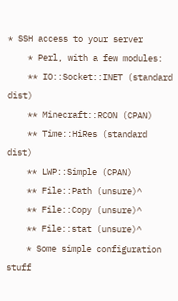* SSH access to your server
    * Perl, with a few modules:
    ** IO::Socket::INET (standard dist)
    ** Minecraft::RCON (CPAN)
    ** Time::HiRes (standard dist)
    ** LWP::Simple (CPAN)
    ** File::Path (unsure)^
    ** File::Copy (unsure)^
    ** File::stat (unsure)^
    * Some simple configuration stuff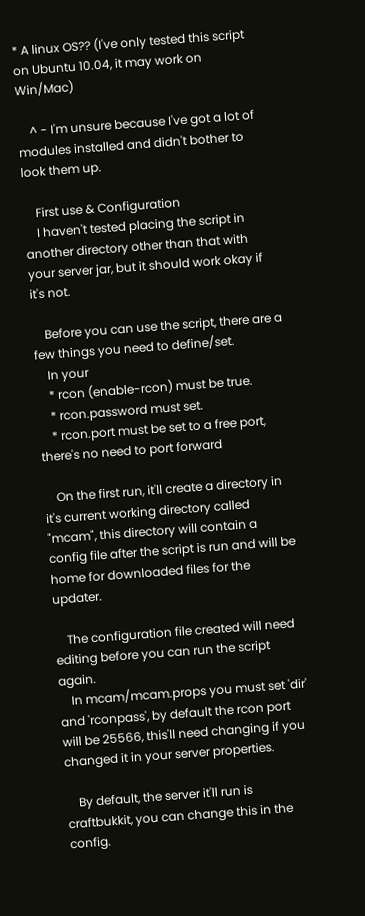* A linux OS?? (I've only tested this script on Ubuntu 10.04, it may work on Win/Mac)

    ^ - I'm unsure because I've got a lot of modules installed and didn't bother to look them up.

    First use & Configuration
    I haven't tested placing the script in another directory other than that with your server jar, but it should work okay if it's not.

    Before you can use the script, there are a few things you need to define/set.
    In your
    * rcon (enable-rcon) must be true.
    * rcon.password must set.
    * rcon.port must be set to a free port, there's no need to port forward

    On the first run, it'll create a directory in it's current working directory called "mcam", this directory will contain a config file after the script is run and will be home for downloaded files for the updater.

    The configuration file created will need editing before you can run the script again.
    In mcam/mcam.props you must set 'dir' and 'rconpass', by default the rcon port will be 25566, this'll need changing if you changed it in your server properties.

    By default, the server it'll run is craftbukkit, you can change this in the config.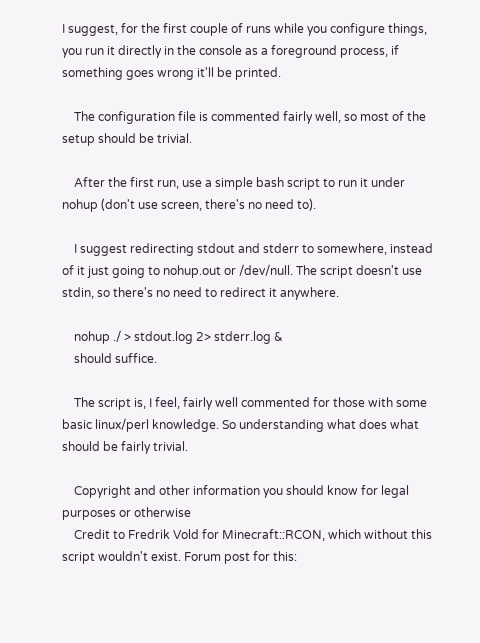I suggest, for the first couple of runs while you configure things, you run it directly in the console as a foreground process, if something goes wrong it'll be printed.

    The configuration file is commented fairly well, so most of the setup should be trivial.

    After the first run, use a simple bash script to run it under nohup (don't use screen, there's no need to).

    I suggest redirecting stdout and stderr to somewhere, instead of it just going to nohup.out or /dev/null. The script doesn't use stdin, so there's no need to redirect it anywhere.

    nohup ./ > stdout.log 2> stderr.log &
    should suffice.

    The script is, I feel, fairly well commented for those with some basic linux/perl knowledge. So understanding what does what should be fairly trivial.

    Copyright and other information you should know for legal purposes or otherwise
    Credit to Fredrik Vold for Minecraft::RCON, which without this script wouldn't exist. Forum post for this: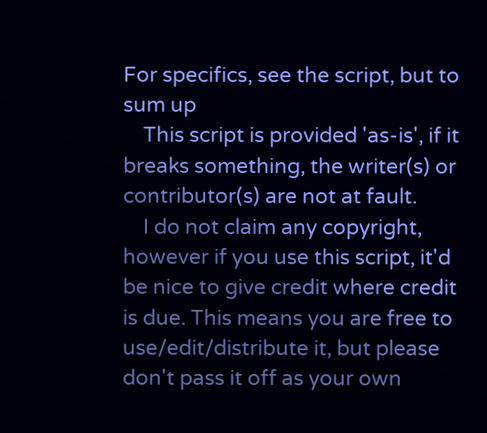For specifics, see the script, but to sum up
    This script is provided 'as-is', if it breaks something, the writer(s) or contributor(s) are not at fault.
    I do not claim any copyright, however if you use this script, it'd be nice to give credit where credit is due. This means you are free to use/edit/distribute it, but please don't pass it off as your own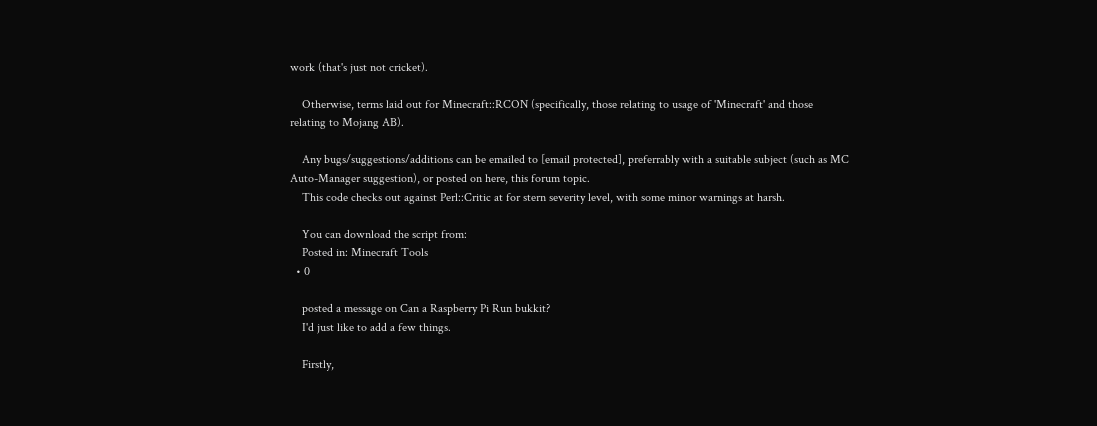work (that's just not cricket).

    Otherwise, terms laid out for Minecraft::RCON (specifically, those relating to usage of 'Minecraft' and those relating to Mojang AB).

    Any bugs/suggestions/additions can be emailed to [email protected], preferrably with a suitable subject (such as MC Auto-Manager suggestion), or posted on here, this forum topic.
    This code checks out against Perl::Critic at for stern severity level, with some minor warnings at harsh.

    You can download the script from:
    Posted in: Minecraft Tools
  • 0

    posted a message on Can a Raspberry Pi Run bukkit?
    I'd just like to add a few things.

    Firstly,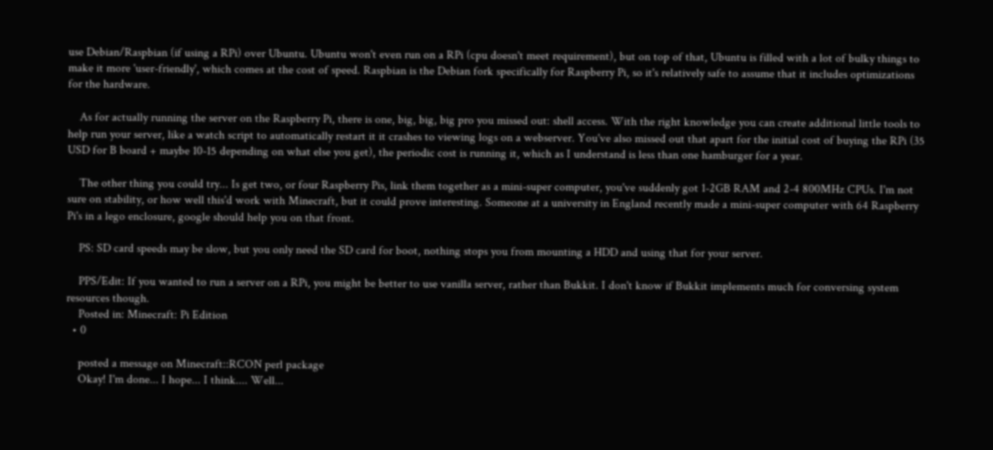use Debian/Raspbian (if using a RPi) over Ubuntu. Ubuntu won't even run on a RPi (cpu doesn't meet requirement), but on top of that, Ubuntu is filled with a lot of bulky things to make it more 'user-friendly', which comes at the cost of speed. Raspbian is the Debian fork specifically for Raspberry Pi, so it's relatively safe to assume that it includes optimizations for the hardware.

    As for actually running the server on the Raspberry Pi, there is one, big, big, big pro you missed out: shell access. With the right knowledge you can create additional little tools to help run your server, like a watch script to automatically restart it it crashes to viewing logs on a webserver. You've also missed out that apart for the initial cost of buying the RPi (35 USD for B board + maybe 10-15 depending on what else you get), the periodic cost is running it, which as I understand is less than one hamburger for a year.

    The other thing you could try... Is get two, or four Raspberry Pis, link them together as a mini-super computer, you've suddenly got 1-2GB RAM and 2-4 800MHz CPUs. I'm not sure on stability, or how well this'd work with Minecraft, but it could prove interesting. Someone at a university in England recently made a mini-super computer with 64 Raspberry Pi's in a lego enclosure, google should help you on that front.

    PS: SD card speeds may be slow, but you only need the SD card for boot, nothing stops you from mounting a HDD and using that for your server.

    PPS/Edit: If you wanted to run a server on a RPi, you might be better to use vanilla server, rather than Bukkit. I don't know if Bukkit implements much for conversing system resources though.
    Posted in: Minecraft: Pi Edition
  • 0

    posted a message on Minecraft::RCON perl package
    Okay! I'm done... I hope... I think.... Well...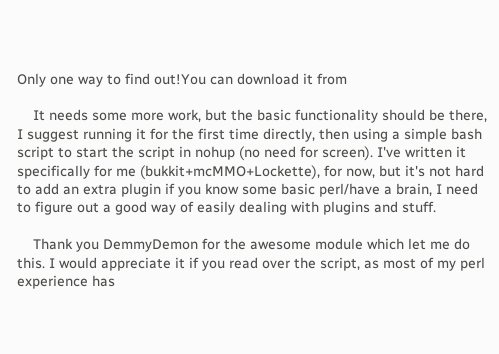Only one way to find out!You can download it from

    It needs some more work, but the basic functionality should be there, I suggest running it for the first time directly, then using a simple bash script to start the script in nohup (no need for screen). I've written it specifically for me (bukkit+mcMMO+Lockette), for now, but it's not hard to add an extra plugin if you know some basic perl/have a brain, I need to figure out a good way of easily dealing with plugins and stuff.

    Thank you DemmyDemon for the awesome module which let me do this. I would appreciate it if you read over the script, as most of my perl experience has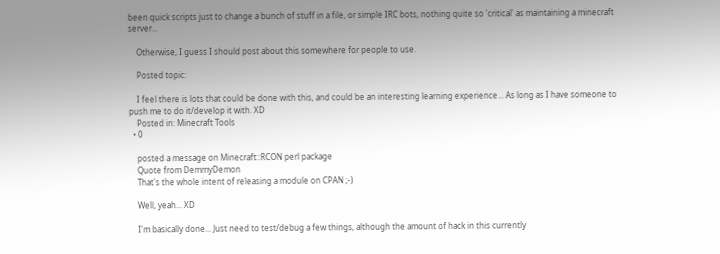been quick scripts just to change a bunch of stuff in a file, or simple IRC bots, nothing quite so 'critical' as maintaining a minecraft server...

    Otherwise, I guess I should post about this somewhere for people to use.

    Posted topic:

    I feel there is lots that could be done with this, and could be an interesting learning experience... As long as I have someone to push me to do it/develop it with. XD
    Posted in: Minecraft Tools
  • 0

    posted a message on Minecraft::RCON perl package
    Quote from DemmyDemon
    That's the whole intent of releasing a module on CPAN ;-)

    Well, yeah... XD

    I'm basically done... Just need to test/debug a few things, although the amount of hack in this currently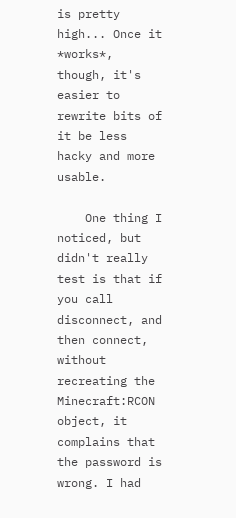is pretty high... Once it *works*, though, it's easier to rewrite bits of it be less hacky and more usable.

    One thing I noticed, but didn't really test is that if you call disconnect, and then connect, without recreating the Minecraft:RCON object, it complains that the password is wrong. I had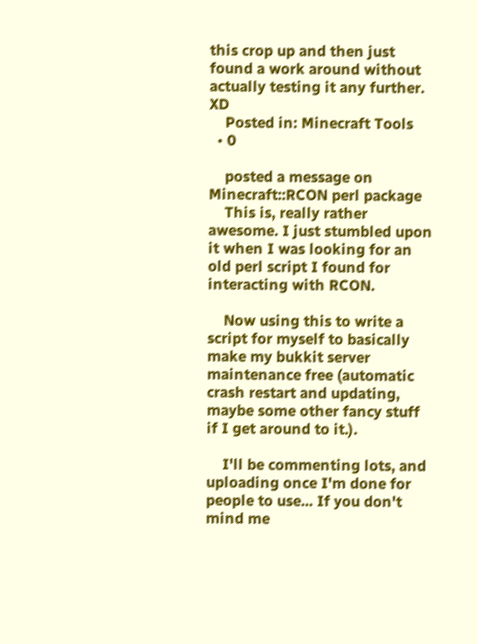this crop up and then just found a work around without actually testing it any further. XD
    Posted in: Minecraft Tools
  • 0

    posted a message on Minecraft::RCON perl package
    This is, really rather awesome. I just stumbled upon it when I was looking for an old perl script I found for interacting with RCON.

    Now using this to write a script for myself to basically make my bukkit server maintenance free (automatic crash restart and updating, maybe some other fancy stuff if I get around to it.).

    I'll be commenting lots, and uploading once I'm done for people to use... If you don't mind me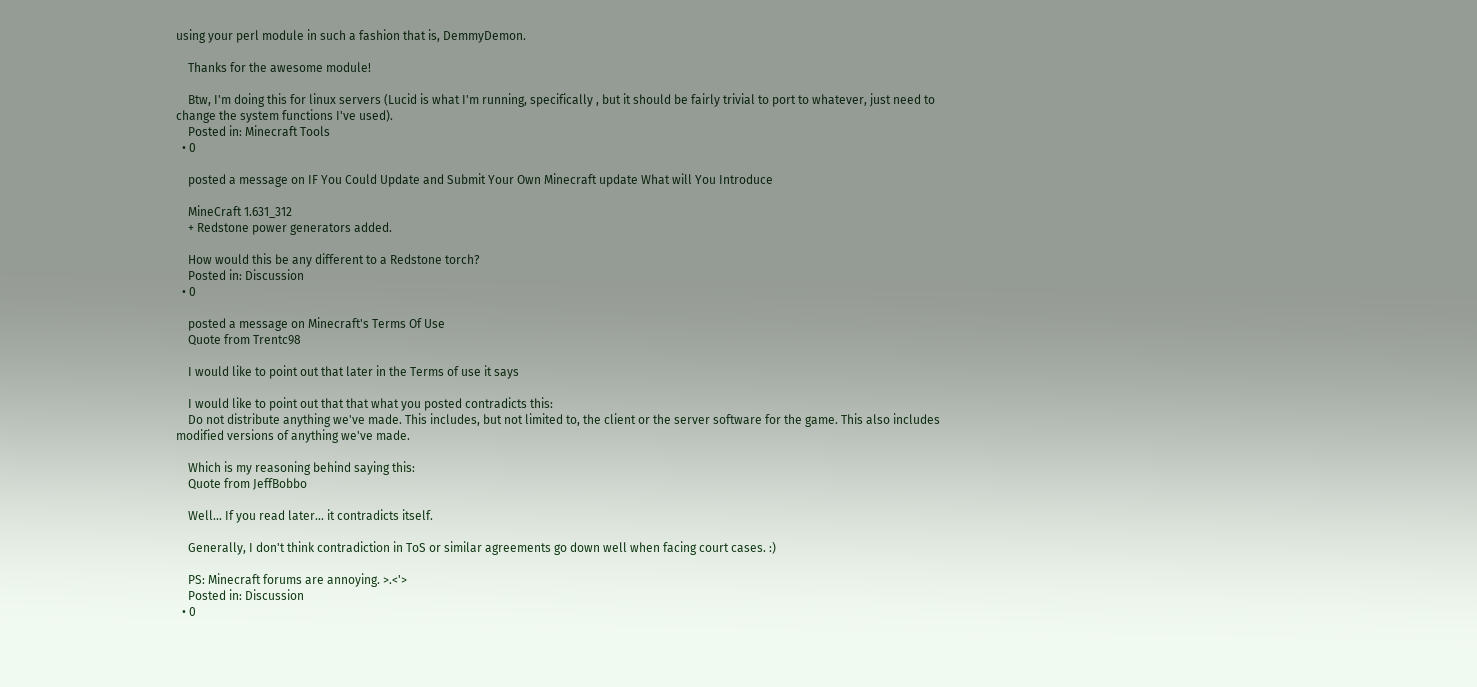using your perl module in such a fashion that is, DemmyDemon.

    Thanks for the awesome module!

    Btw, I'm doing this for linux servers (Lucid is what I'm running, specifically , but it should be fairly trivial to port to whatever, just need to change the system functions I've used).
    Posted in: Minecraft Tools
  • 0

    posted a message on IF You Could Update and Submit Your Own Minecraft update What will You Introduce

    MineCraft 1.631_312
    + Redstone power generators added.

    How would this be any different to a Redstone torch?
    Posted in: Discussion
  • 0

    posted a message on Minecraft's Terms Of Use
    Quote from Trentc98

    I would like to point out that later in the Terms of use it says

    I would like to point out that that what you posted contradicts this:
    Do not distribute anything we've made. This includes, but not limited to, the client or the server software for the game. This also includes modified versions of anything we've made.

    Which is my reasoning behind saying this:
    Quote from JeffBobbo

    Well... If you read later... it contradicts itself.

    Generally, I don't think contradiction in ToS or similar agreements go down well when facing court cases. :)

    PS: Minecraft forums are annoying. >.<'>
    Posted in: Discussion
  • 0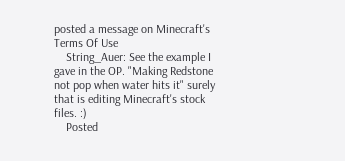posted a message on Minecraft's Terms Of Use
    String_Auer: See the example I gave in the OP. "Making Redstone not pop when water hits it" surely that is editing Minecraft's stock files. :)
    Posted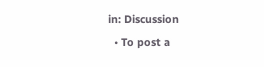in: Discussion
  • To post a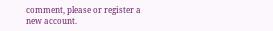comment, please or register a new account.